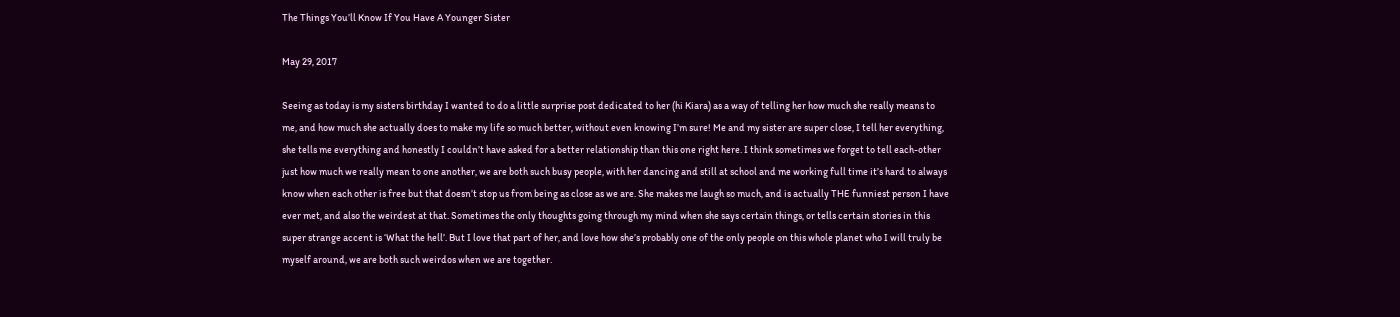The Things You’ll Know If You Have A Younger Sister

May 29, 2017

Seeing as today is my sisters birthday I wanted to do a little surprise post dedicated to her (hi Kiara) as a way of telling her how much she really means to me, and how much she actually does to make my life so much better, without even knowing I’m sure! Me and my sister are super close, I tell her everything, she tells me everything and honestly I couldn’t have asked for a better relationship than this one right here. I think sometimes we forget to tell each-other just how much we really mean to one another, we are both such busy people, with her dancing and still at school and me working full time it’s hard to always know when each other is free but that doesn’t stop us from being as close as we are. She makes me laugh so much, and is actually THE funniest person I have ever met, and also the weirdest at that. Sometimes the only thoughts going through my mind when she says certain things, or tells certain stories in this super strange accent is ‘What the hell’. But I love that part of her, and love how she’s probably one of the only people on this whole planet who I will truly be myself around, we are both such weirdos when we are together.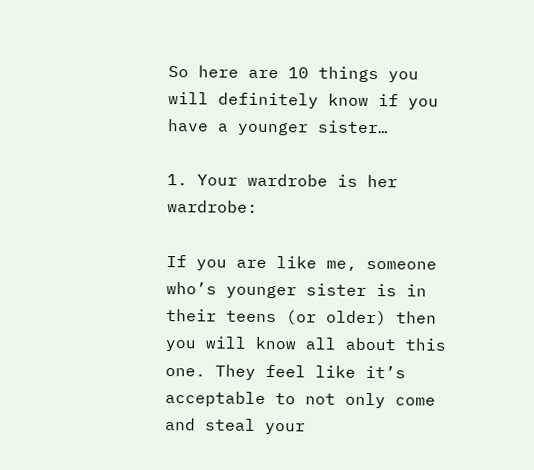So here are 10 things you will definitely know if you have a younger sister…

1. Your wardrobe is her wardrobe:

If you are like me, someone who’s younger sister is in their teens (or older) then you will know all about this one. They feel like it’s acceptable to not only come and steal your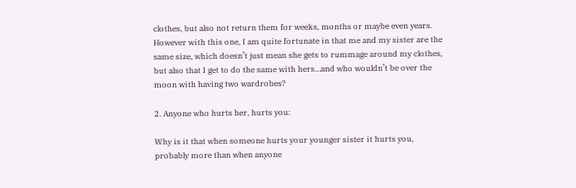clothes, but also not return them for weeks, months or maybe even years. However with this one, I am quite fortunate in that me and my sister are the same size, which doesn’t just mean she gets to rummage around my clothes, but also that I get to do the same with hers…and who wouldn’t be over the moon with having two wardrobes?

2. Anyone who hurts her, hurts you:

Why is it that when someone hurts your younger sister it hurts you, probably more than when anyone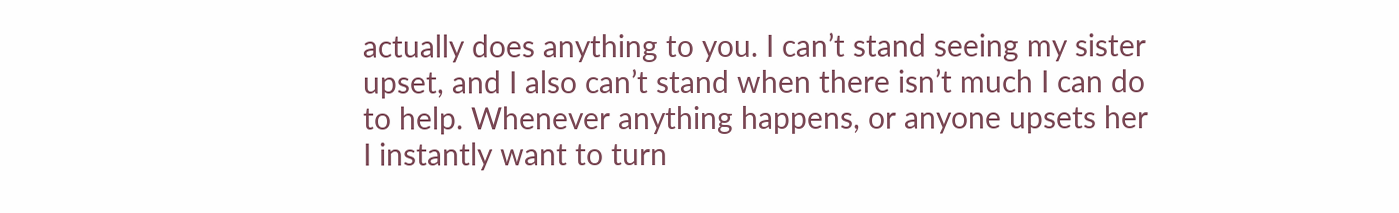actually does anything to you. I can’t stand seeing my sister upset, and I also can’t stand when there isn’t much I can do to help. Whenever anything happens, or anyone upsets her I instantly want to turn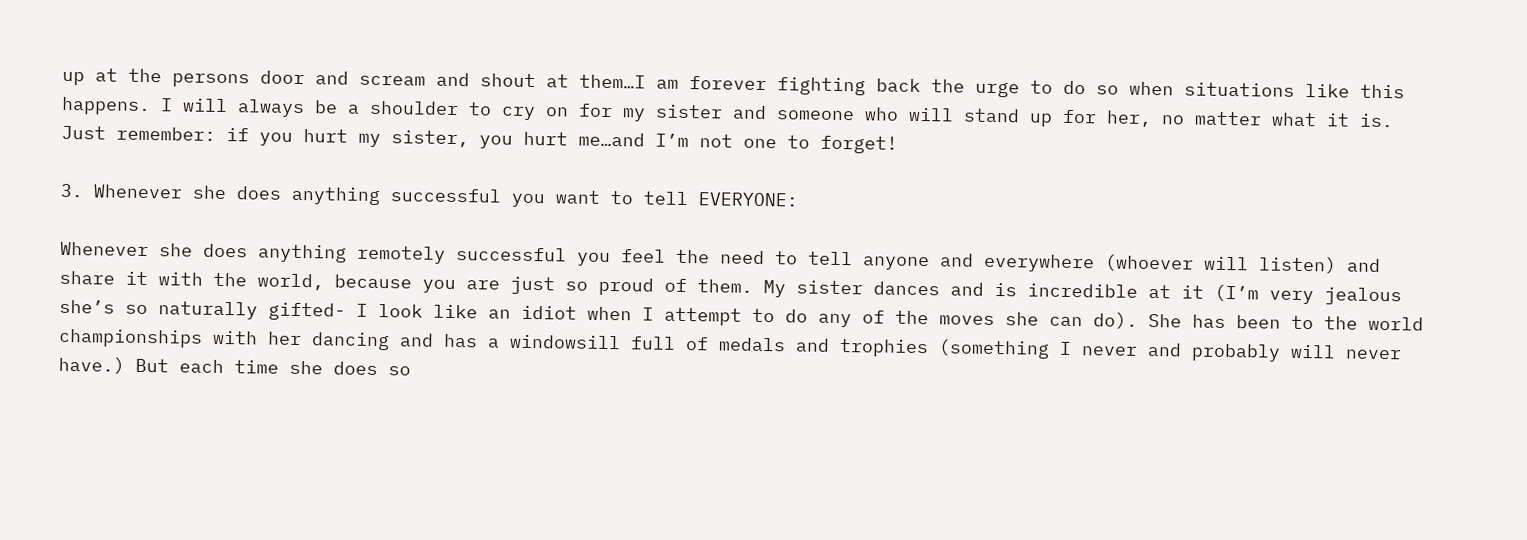up at the persons door and scream and shout at them…I am forever fighting back the urge to do so when situations like this happens. I will always be a shoulder to cry on for my sister and someone who will stand up for her, no matter what it is. Just remember: if you hurt my sister, you hurt me…and I’m not one to forget!

3. Whenever she does anything successful you want to tell EVERYONE:

Whenever she does anything remotely successful you feel the need to tell anyone and everywhere (whoever will listen) and share it with the world, because you are just so proud of them. My sister dances and is incredible at it (I’m very jealous she’s so naturally gifted- I look like an idiot when I attempt to do any of the moves she can do). She has been to the world championships with her dancing and has a windowsill full of medals and trophies (something I never and probably will never have.) But each time she does so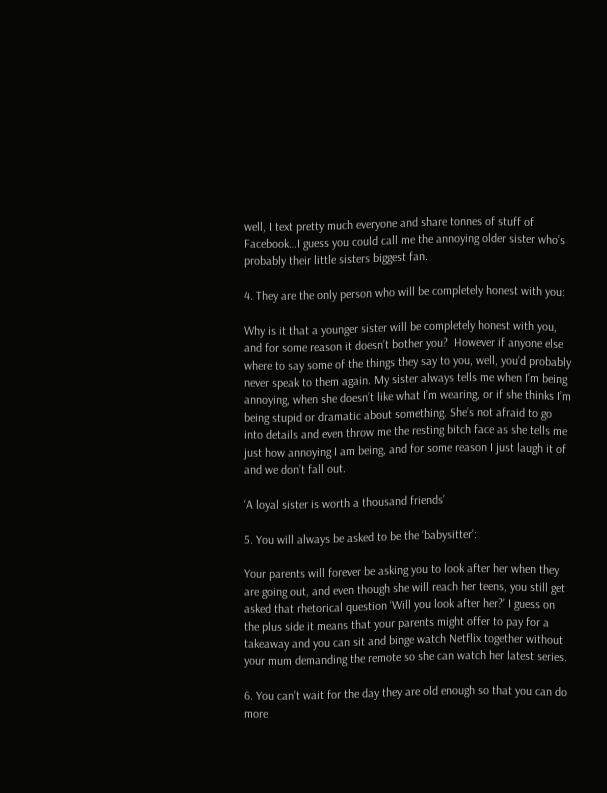well, I text pretty much everyone and share tonnes of stuff of Facebook…I guess you could call me the annoying older sister who’s probably their little sisters biggest fan.

4. They are the only person who will be completely honest with you:

Why is it that a younger sister will be completely honest with you, and for some reason it doesn’t bother you?  However if anyone else where to say some of the things they say to you, well, you’d probably never speak to them again. My sister always tells me when I’m being annoying, when she doesn’t like what I’m wearing, or if she thinks I’m being stupid or dramatic about something. She’s not afraid to go into details and even throw me the resting bitch face as she tells me just how annoying I am being, and for some reason I just laugh it of and we don’t fall out.

‘A loyal sister is worth a thousand friends’

5. You will always be asked to be the ‘babysitter’:

Your parents will forever be asking you to look after her when they are going out, and even though she will reach her teens, you still get asked that rhetorical question ‘Will you look after her?’ I guess on the plus side it means that your parents might offer to pay for a takeaway and you can sit and binge watch Netflix together without your mum demanding the remote so she can watch her latest series.

6. You can’t wait for the day they are old enough so that you can do more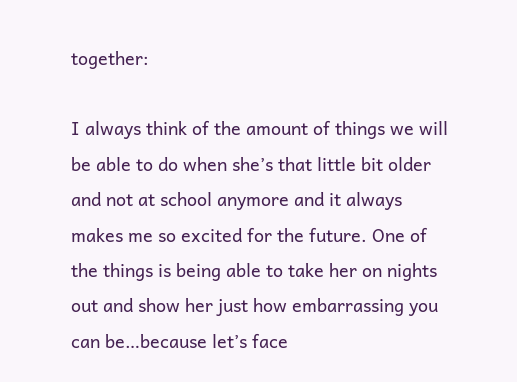together:

I always think of the amount of things we will be able to do when she’s that little bit older and not at school anymore and it always makes me so excited for the future. One of the things is being able to take her on nights out and show her just how embarrassing you can be…because let’s face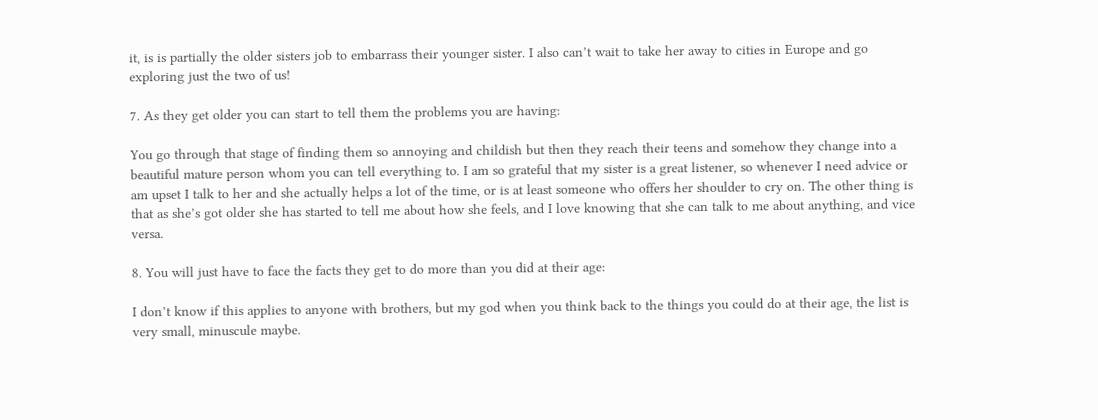it, is is partially the older sisters job to embarrass their younger sister. I also can’t wait to take her away to cities in Europe and go exploring just the two of us!

7. As they get older you can start to tell them the problems you are having:

You go through that stage of finding them so annoying and childish but then they reach their teens and somehow they change into a beautiful mature person whom you can tell everything to. I am so grateful that my sister is a great listener, so whenever I need advice or am upset I talk to her and she actually helps a lot of the time, or is at least someone who offers her shoulder to cry on. The other thing is that as she’s got older she has started to tell me about how she feels, and I love knowing that she can talk to me about anything, and vice versa.

8. You will just have to face the facts they get to do more than you did at their age:

I don’t know if this applies to anyone with brothers, but my god when you think back to the things you could do at their age, the list is very small, minuscule maybe.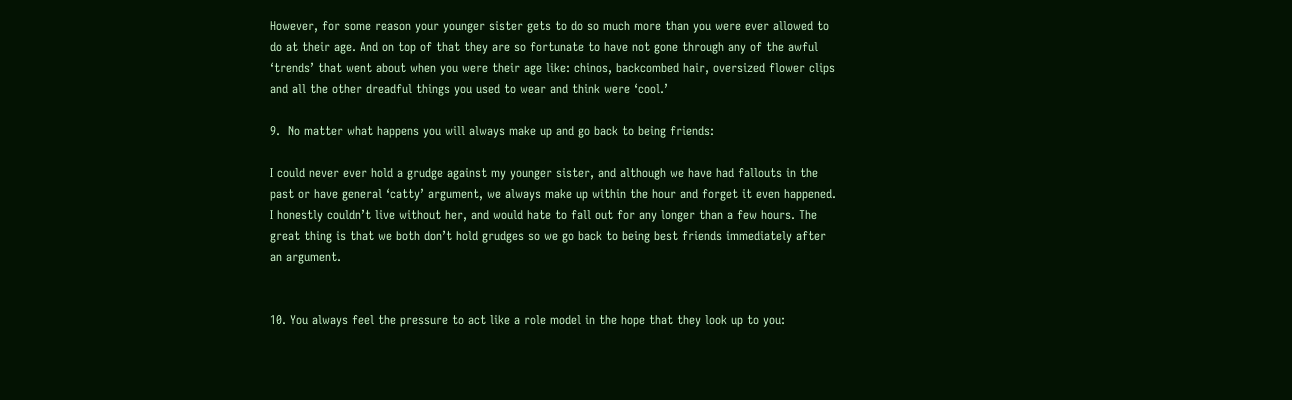However, for some reason your younger sister gets to do so much more than you were ever allowed to do at their age. And on top of that they are so fortunate to have not gone through any of the awful ‘trends’ that went about when you were their age like: chinos, backcombed hair, oversized flower clips and all the other dreadful things you used to wear and think were ‘cool.’

9.  No matter what happens you will always make up and go back to being friends:

I could never ever hold a grudge against my younger sister, and although we have had fallouts in the past or have general ‘catty’ argument, we always make up within the hour and forget it even happened. I honestly couldn’t live without her, and would hate to fall out for any longer than a few hours. The great thing is that we both don’t hold grudges so we go back to being best friends immediately after an argument.


10. You always feel the pressure to act like a role model in the hope that they look up to you: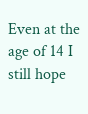Even at the age of 14 I still hope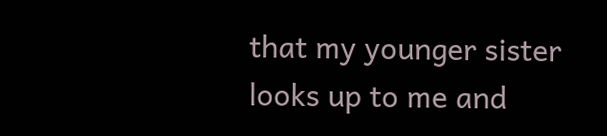that my younger sister looks up to me and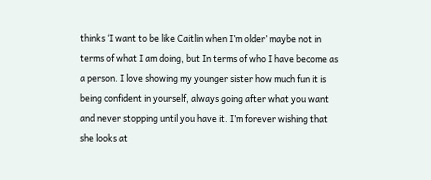thinks ‘I want to be like Caitlin when I’m older’ maybe not in terms of what I am doing, but In terms of who I have become as a person. I love showing my younger sister how much fun it is being confident in yourself, always going after what you want and never stopping until you have it. I’m forever wishing that she looks at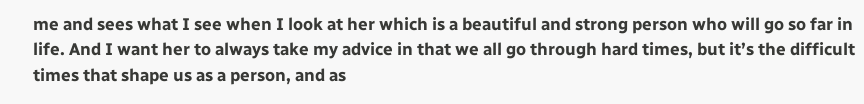me and sees what I see when I look at her which is a beautiful and strong person who will go so far in life. And I want her to always take my advice in that we all go through hard times, but it’s the difficult times that shape us as a person, and as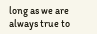long as we are always true to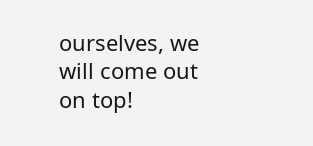ourselves, we will come out on top!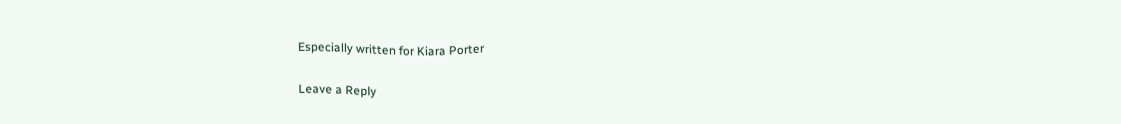Especially written for Kiara Porter

Leave a Reply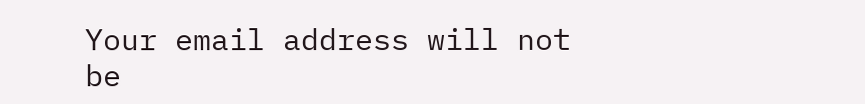Your email address will not be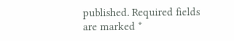published. Required fields are marked *